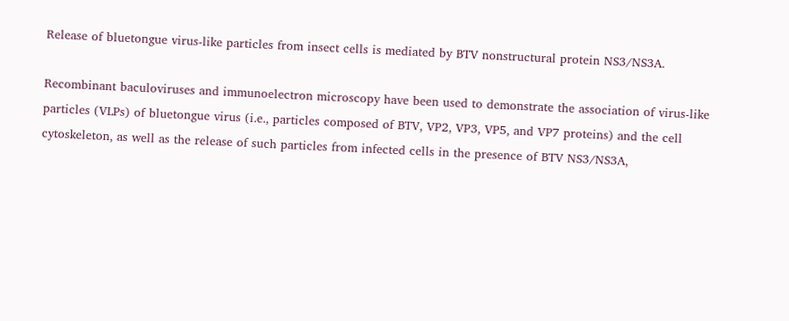Release of bluetongue virus-like particles from insect cells is mediated by BTV nonstructural protein NS3/NS3A.

Recombinant baculoviruses and immunoelectron microscopy have been used to demonstrate the association of virus-like particles (VLPs) of bluetongue virus (i.e., particles composed of BTV, VP2, VP3, VP5, and VP7 proteins) and the cell cytoskeleton, as well as the release of such particles from infected cells in the presence of BTV NS3/NS3A,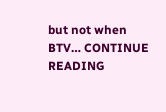but not when BTV… CONTINUE READING